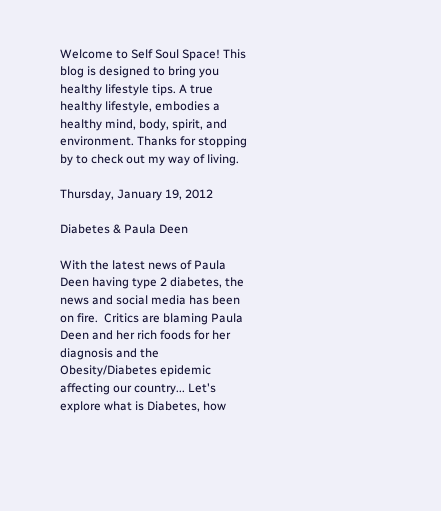Welcome to Self Soul Space! This blog is designed to bring you healthy lifestyle tips. A true healthy lifestyle, embodies a healthy mind, body, spirit, and environment. Thanks for stopping by to check out my way of living.

Thursday, January 19, 2012

Diabetes & Paula Deen

With the latest news of Paula Deen having type 2 diabetes, the news and social media has been on fire.  Critics are blaming Paula Deen and her rich foods for her diagnosis and the Obesity/Diabetes epidemic affecting our country... Let's explore what is Diabetes, how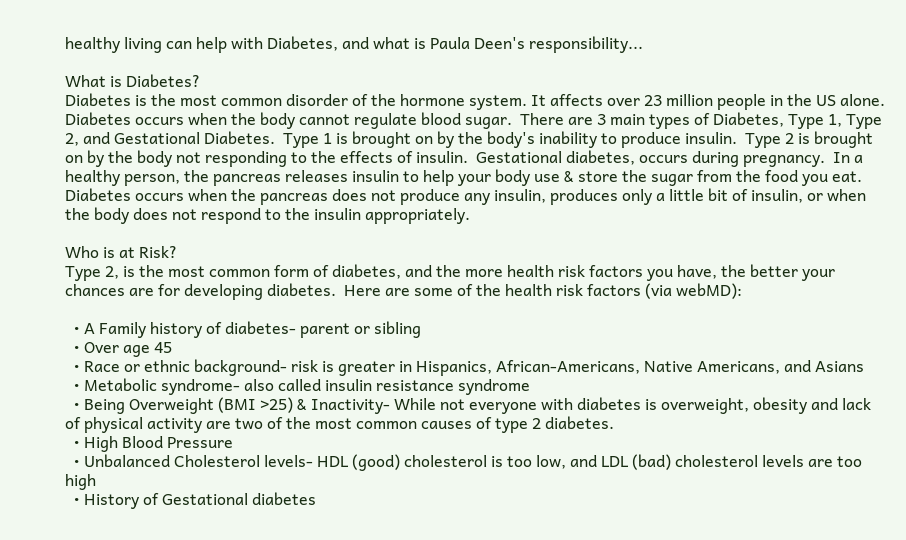healthy living can help with Diabetes, and what is Paula Deen's responsibility...

What is Diabetes?
Diabetes is the most common disorder of the hormone system. It affects over 23 million people in the US alone. Diabetes occurs when the body cannot regulate blood sugar.  There are 3 main types of Diabetes, Type 1, Type 2, and Gestational Diabetes.  Type 1 is brought on by the body's inability to produce insulin.  Type 2 is brought on by the body not responding to the effects of insulin.  Gestational diabetes, occurs during pregnancy.  In a healthy person, the pancreas releases insulin to help your body use & store the sugar from the food you eat.  Diabetes occurs when the pancreas does not produce any insulin, produces only a little bit of insulin, or when the body does not respond to the insulin appropriately.

Who is at Risk?
Type 2, is the most common form of diabetes, and the more health risk factors you have, the better your chances are for developing diabetes.  Here are some of the health risk factors (via webMD):

  • A Family history of diabetes- parent or sibling
  • Over age 45
  • Race or ethnic background- risk is greater in Hispanics, African-Americans, Native Americans, and Asians
  • Metabolic syndrome- also called insulin resistance syndrome
  • Being Overweight (BMI >25) & Inactivity- While not everyone with diabetes is overweight, obesity and lack of physical activity are two of the most common causes of type 2 diabetes.
  • High Blood Pressure
  • Unbalanced Cholesterol levels- HDL (good) cholesterol is too low, and LDL (bad) cholesterol levels are too high
  • History of Gestational diabetes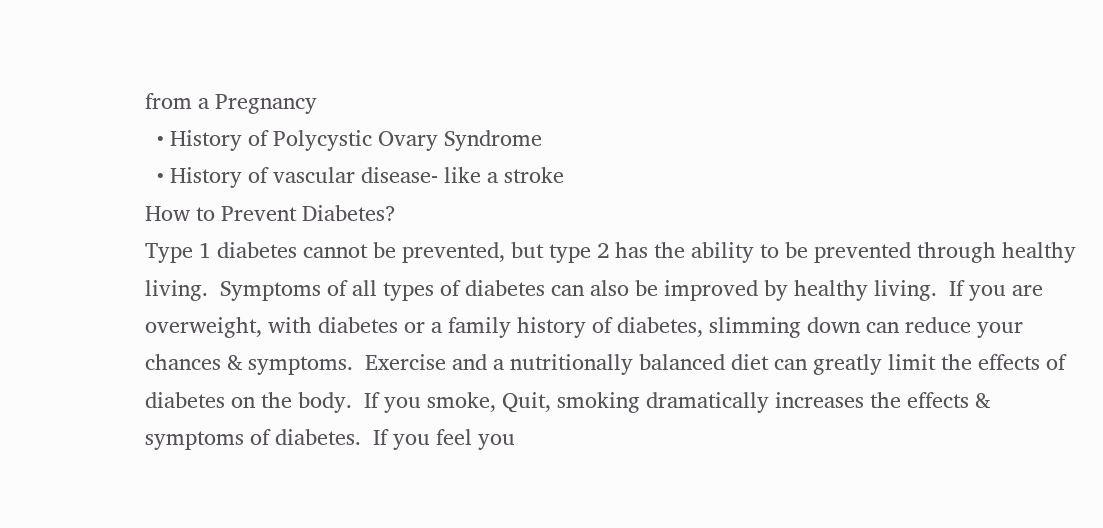from a Pregnancy
  • History of Polycystic Ovary Syndrome
  • History of vascular disease- like a stroke
How to Prevent Diabetes?
Type 1 diabetes cannot be prevented, but type 2 has the ability to be prevented through healthy living.  Symptoms of all types of diabetes can also be improved by healthy living.  If you are overweight, with diabetes or a family history of diabetes, slimming down can reduce your chances & symptoms.  Exercise and a nutritionally balanced diet can greatly limit the effects of diabetes on the body.  If you smoke, Quit, smoking dramatically increases the effects & symptoms of diabetes.  If you feel you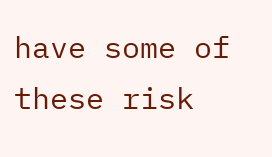have some of these risk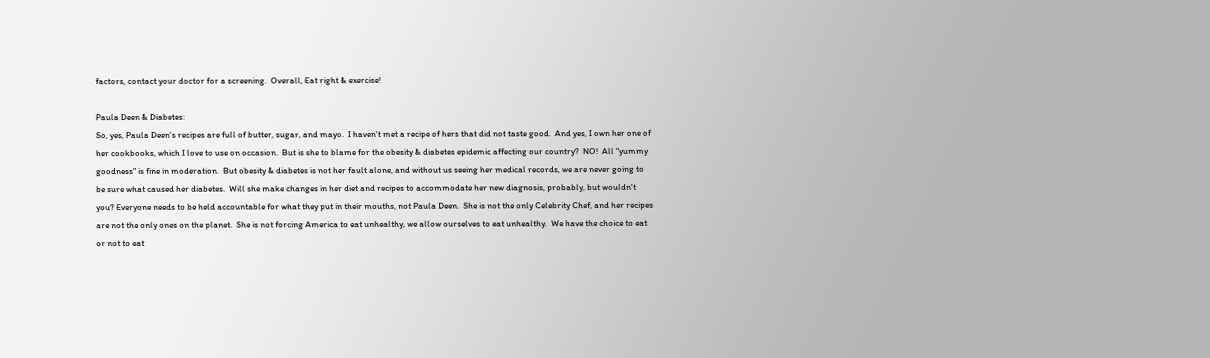factors, contact your doctor for a screening.  Overall, Eat right & exercise!

Paula Deen & Diabetes:
So, yes, Paula Deen's recipes are full of butter, sugar, and mayo.  I haven't met a recipe of hers that did not taste good.  And yes, I own her one of her cookbooks, which I love to use on occasion.  But is she to blame for the obesity & diabetes epidemic affecting our country?  NO!  All "yummy goodness" is fine in moderation.  But obesity & diabetes is not her fault alone, and without us seeing her medical records, we are never going to be sure what caused her diabetes.  Will she make changes in her diet and recipes to accommodate her new diagnosis, probably, but wouldn't you? Everyone needs to be held accountable for what they put in their mouths, not Paula Deen.  She is not the only Celebrity Chef, and her recipes are not the only ones on the planet.  She is not forcing America to eat unhealthy, we allow ourselves to eat unhealthy.  We have the choice to eat or not to eat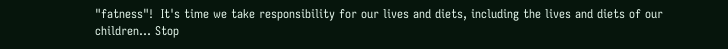"fatness"!  It's time we take responsibility for our lives and diets, including the lives and diets of our children... Stop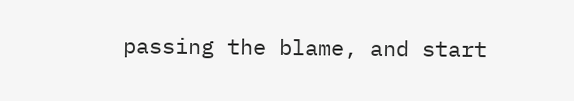passing the blame, and start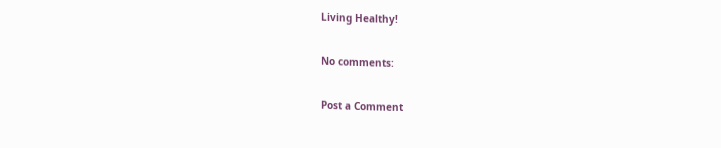Living Healthy!

No comments:

Post a Comment